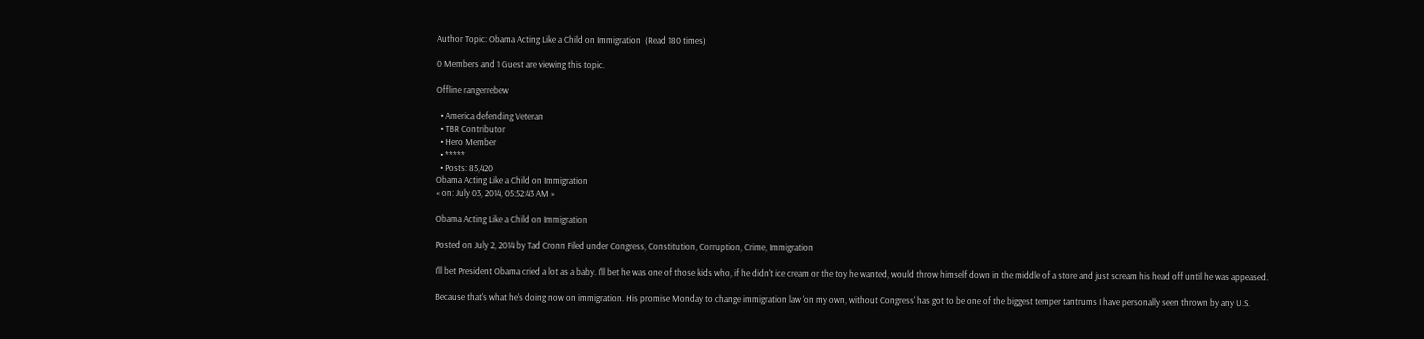Author Topic: Obama Acting Like a Child on Immigration  (Read 180 times)

0 Members and 1 Guest are viewing this topic.

Offline rangerrebew

  • America defending Veteran
  • TBR Contributor
  • Hero Member
  • *****
  • Posts: 85,420
Obama Acting Like a Child on Immigration
« on: July 03, 2014, 05:52:43 AM »

Obama Acting Like a Child on Immigration

Posted on July 2, 2014 by Tad Cronn Filed under Congress, Constitution, Corruption, Crime, Immigration

I'll bet President Obama cried a lot as a baby. I'll bet he was one of those kids who, if he didn't ice cream or the toy he wanted, would throw himself down in the middle of a store and just scream his head off until he was appeased.

Because that's what he's doing now on immigration. His promise Monday to change immigration law 'on my own, without Congress' has got to be one of the biggest temper tantrums I have personally seen thrown by any U.S.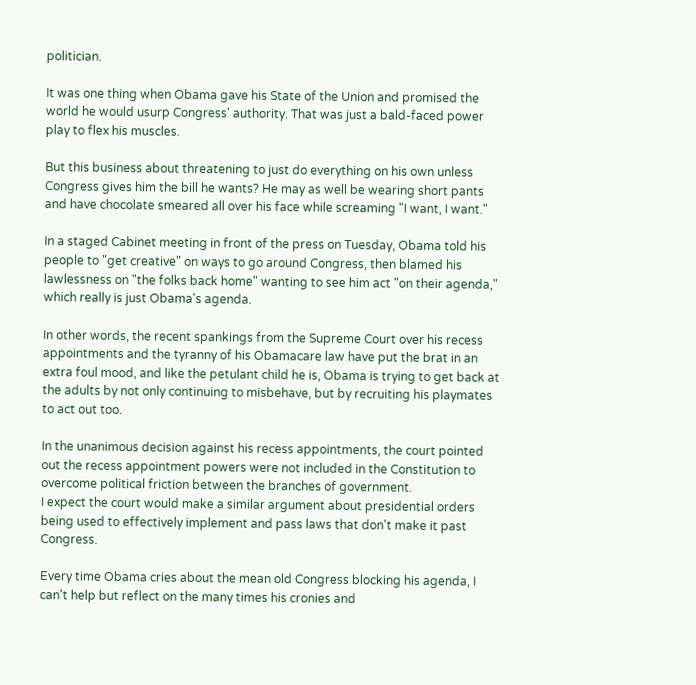politician.

It was one thing when Obama gave his State of the Union and promised the world he would usurp Congress' authority. That was just a bald-faced power play to flex his muscles.

But this business about threatening to just do everything on his own unless Congress gives him the bill he wants? He may as well be wearing short pants and have chocolate smeared all over his face while screaming "I want, I want."

In a staged Cabinet meeting in front of the press on Tuesday, Obama told his people to "get creative" on ways to go around Congress, then blamed his lawlessness on "the folks back home" wanting to see him act "on their agenda," which really is just Obama's agenda.

In other words, the recent spankings from the Supreme Court over his recess appointments and the tyranny of his Obamacare law have put the brat in an extra foul mood, and like the petulant child he is, Obama is trying to get back at the adults by not only continuing to misbehave, but by recruiting his playmates to act out too.

In the unanimous decision against his recess appointments, the court pointed out the recess appointment powers were not included in the Constitution to overcome political friction between the branches of government.
I expect the court would make a similar argument about presidential orders being used to effectively implement and pass laws that don't make it past Congress.

Every time Obama cries about the mean old Congress blocking his agenda, I can't help but reflect on the many times his cronies and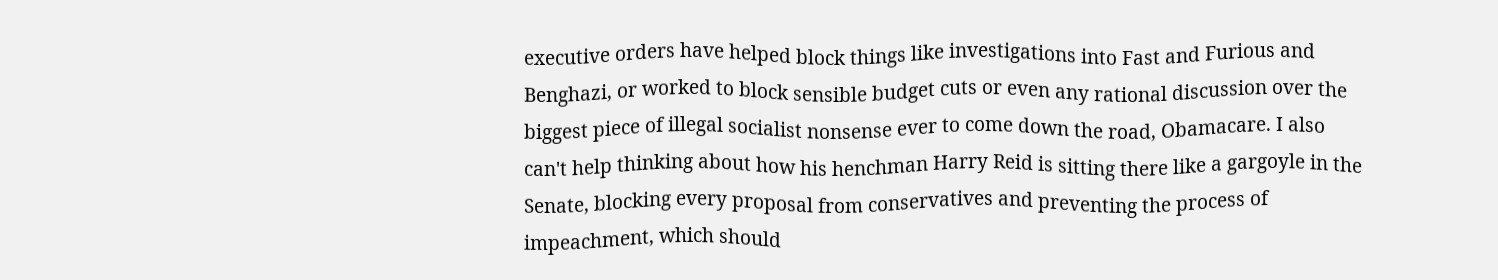executive orders have helped block things like investigations into Fast and Furious and Benghazi, or worked to block sensible budget cuts or even any rational discussion over the biggest piece of illegal socialist nonsense ever to come down the road, Obamacare. I also can't help thinking about how his henchman Harry Reid is sitting there like a gargoyle in the Senate, blocking every proposal from conservatives and preventing the process of impeachment, which should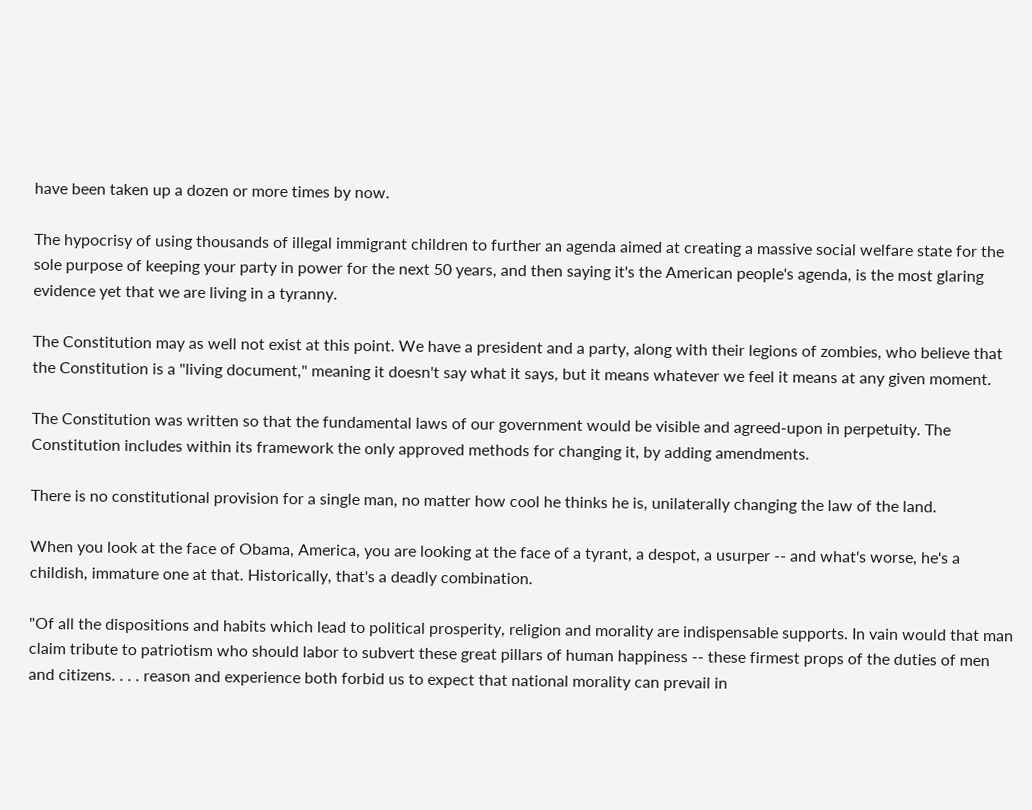have been taken up a dozen or more times by now.

The hypocrisy of using thousands of illegal immigrant children to further an agenda aimed at creating a massive social welfare state for the sole purpose of keeping your party in power for the next 50 years, and then saying it's the American people's agenda, is the most glaring evidence yet that we are living in a tyranny.

The Constitution may as well not exist at this point. We have a president and a party, along with their legions of zombies, who believe that the Constitution is a "living document," meaning it doesn't say what it says, but it means whatever we feel it means at any given moment.

The Constitution was written so that the fundamental laws of our government would be visible and agreed-upon in perpetuity. The Constitution includes within its framework the only approved methods for changing it, by adding amendments.

There is no constitutional provision for a single man, no matter how cool he thinks he is, unilaterally changing the law of the land.

When you look at the face of Obama, America, you are looking at the face of a tyrant, a despot, a usurper -- and what's worse, he's a childish, immature one at that. Historically, that's a deadly combination.

"Of all the dispositions and habits which lead to political prosperity, religion and morality are indispensable supports. In vain would that man claim tribute to patriotism who should labor to subvert these great pillars of human happiness -- these firmest props of the duties of men and citizens. . . . reason and experience both forbid us to expect that national morality can prevail in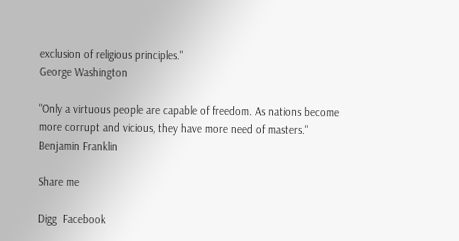exclusion of religious principles."
George Washington

"Only a virtuous people are capable of freedom. As nations become more corrupt and vicious, they have more need of masters."
Benjamin Franklin

Share me

Digg  Facebook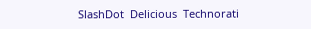SlashDot  Delicious  Technorati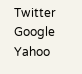Twitter  Google  Yahoo